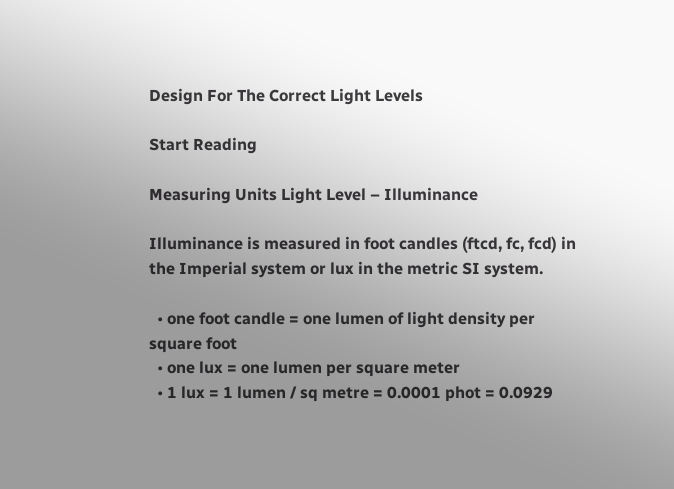Design For The Correct Light Levels

Start Reading

Measuring Units Light Level – Illuminance

Illuminance is measured in foot candles (ftcd, fc, fcd) in the Imperial system or lux in the metric SI system.

  • one foot candle = one lumen of light density per square foot
  • one lux = one lumen per square meter
  • 1 lux = 1 lumen / sq metre = 0.0001 phot = 0.0929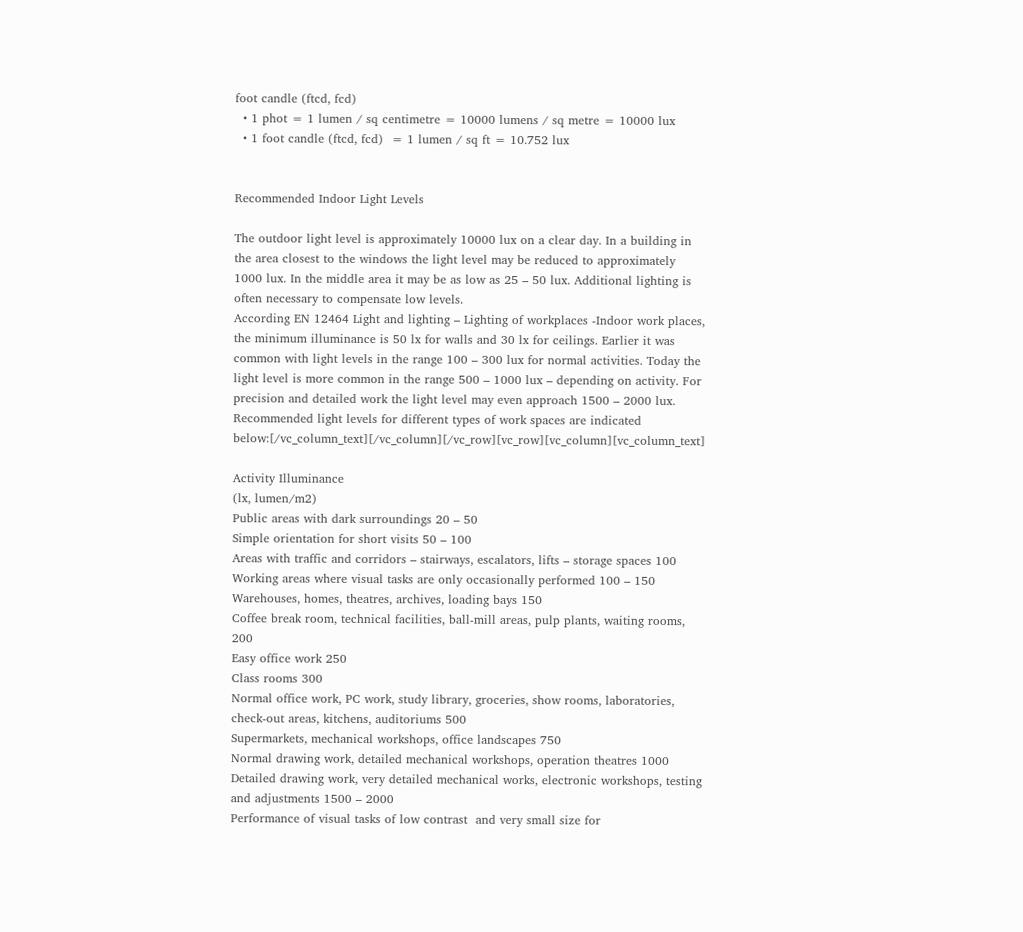foot candle (ftcd, fcd)
  • 1 phot = 1 lumen / sq centimetre = 10000 lumens / sq metre = 10000 lux
  • 1 foot candle (ftcd, fcd)  = 1 lumen / sq ft = 10.752 lux


Recommended Indoor Light Levels

The outdoor light level is approximately 10000 lux on a clear day. In a building in the area closest to the windows the light level may be reduced to approximately 1000 lux. In the middle area it may be as low as 25 – 50 lux. Additional lighting is often necessary to compensate low levels.
According EN 12464 Light and lighting – Lighting of workplaces -Indoor work places, the minimum illuminance is 50 lx for walls and 30 lx for ceilings. Earlier it was common with light levels in the range 100 – 300 lux for normal activities. Today the light level is more common in the range 500 – 1000 lux – depending on activity. For precision and detailed work the light level may even approach 1500 – 2000 lux.
Recommended light levels for different types of work spaces are indicated below:[/vc_column_text][/vc_column][/vc_row][vc_row][vc_column][vc_column_text]

Activity Illuminance
(lx, lumen/m2)
Public areas with dark surroundings 20 – 50
Simple orientation for short visits 50 – 100
Areas with traffic and corridors – stairways, escalators, lifts – storage spaces 100
Working areas where visual tasks are only occasionally performed 100 – 150
Warehouses, homes, theatres, archives, loading bays 150
Coffee break room, technical facilities, ball-mill areas, pulp plants, waiting rooms, 200
Easy office work 250
Class rooms 300
Normal office work, PC work, study library, groceries, show rooms, laboratories, check-out areas, kitchens, auditoriums 500
Supermarkets, mechanical workshops, office landscapes 750
Normal drawing work, detailed mechanical workshops, operation theatres 1000
Detailed drawing work, very detailed mechanical works, electronic workshops, testing and adjustments 1500 – 2000
Performance of visual tasks of low contrast  and very small size for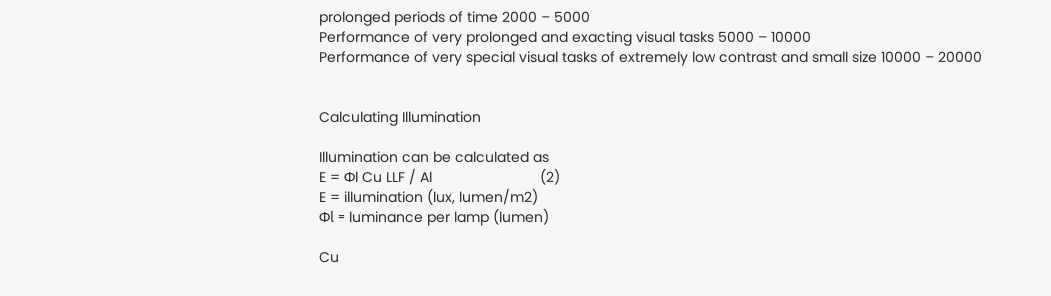prolonged periods of time 2000 – 5000
Performance of very prolonged and exacting visual tasks 5000 – 10000
Performance of very special visual tasks of extremely low contrast and small size 10000 – 20000


Calculating Illumination

Illumination can be calculated as
E = Φl Cu LLF / Al                           (2)
E = illumination (lux, lumen/m2)
Φl = luminance per lamp (lumen)

Cu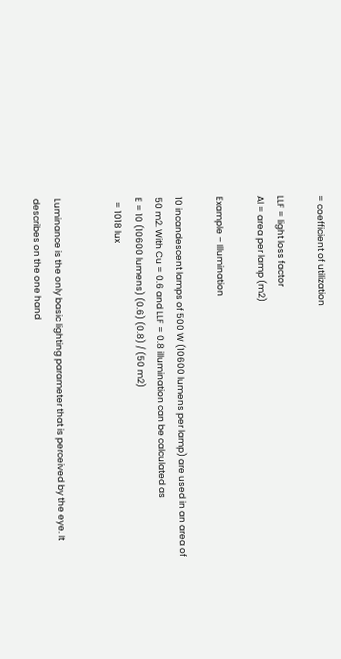= coefficient of utilization

LLF = light loss factor
Al = area per lamp (m2)

Example – Illumination

10 incandescent lamps of 500 W (10600 lumens per lamp) are used in an area of 50 m2. With Cu = 0.6 and LLF = 0.8 illumination can be calculated as
E = 10 (10600 lumens) (0.6) (0.8) / (50 m2)
  = 1018 lux


Luminance is the only basic lighting parameter that is perceived by the eye. It describes on the one hand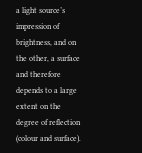a light source’s impression of brightness, and on the other, a surface and therefore depends to a large extent on the degree of reflection (colour and surface).